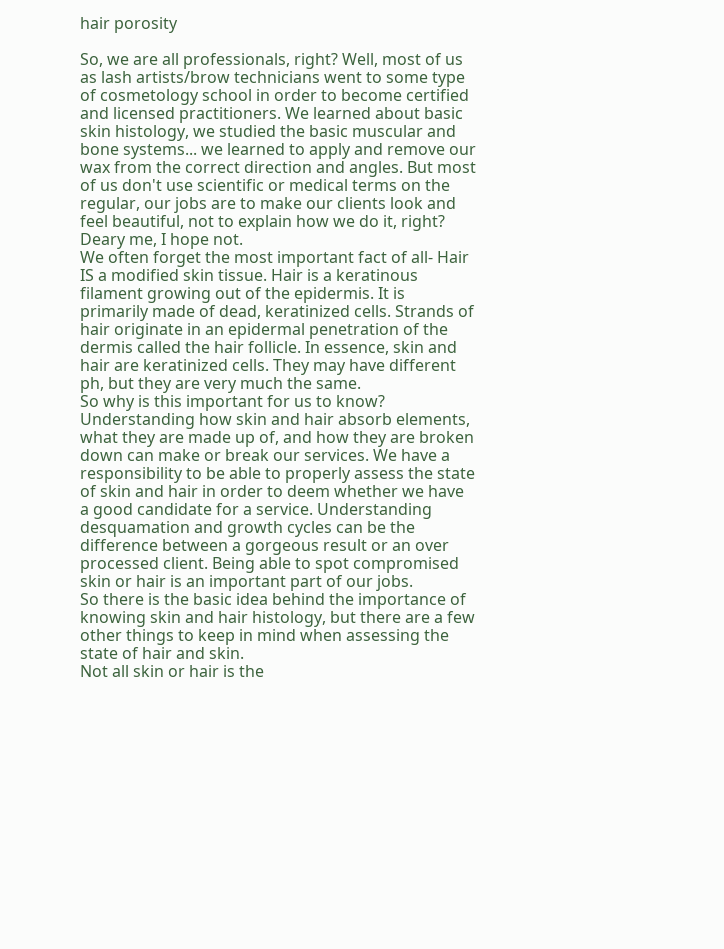hair porosity

So, we are all professionals, right? Well, most of us as lash artists/brow technicians went to some type of cosmetology school in order to become certified and licensed practitioners. We learned about basic skin histology, we studied the basic muscular and bone systems... we learned to apply and remove our wax from the correct direction and angles. But most of us don't use scientific or medical terms on the regular, our jobs are to make our clients look and feel beautiful, not to explain how we do it, right? Deary me, I hope not.
We often forget the most important fact of all- Hair IS a modified skin tissue. Hair is a keratinous filament growing out of the epidermis. It is primarily made of dead, keratinized cells. Strands of hair originate in an epidermal penetration of the dermis called the hair follicle. In essence, skin and hair are keratinized cells. They may have different ph, but they are very much the same.
So why is this important for us to know?
Understanding how skin and hair absorb elements, what they are made up of, and how they are broken down can make or break our services. We have a responsibility to be able to properly assess the state of skin and hair in order to deem whether we have a good candidate for a service. Understanding desquamation and growth cycles can be the difference between a gorgeous result or an over processed client. Being able to spot compromised skin or hair is an important part of our jobs.
So there is the basic idea behind the importance of knowing skin and hair histology, but there are a few other things to keep in mind when assessing the state of hair and skin.
Not all skin or hair is the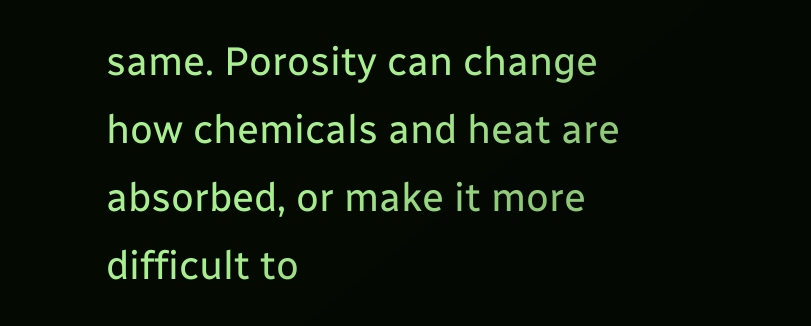same. Porosity can change how chemicals and heat are absorbed, or make it more difficult to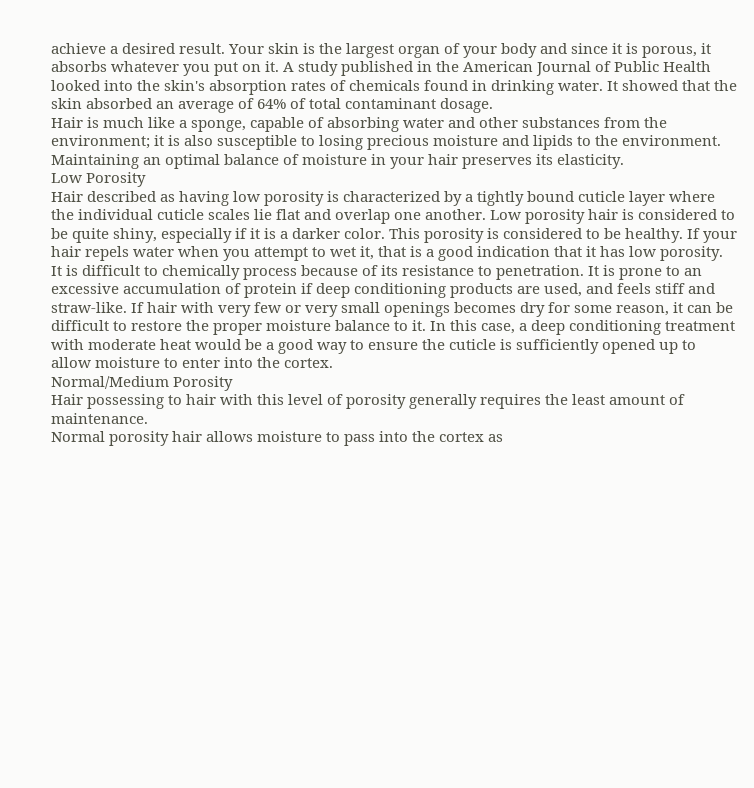achieve a desired result. Your skin is the largest organ of your body and since it is porous, it absorbs whatever you put on it. A study published in the American Journal of Public Health looked into the skin's absorption rates of chemicals found in drinking water. It showed that the skin absorbed an average of 64% of total contaminant dosage.
Hair is much like a sponge, capable of absorbing water and other substances from the environment; it is also susceptible to losing precious moisture and lipids to the environment. Maintaining an optimal balance of moisture in your hair preserves its elasticity.
Low Porosity
Hair described as having low porosity is characterized by a tightly bound cuticle layer where the individual cuticle scales lie flat and overlap one another. Low porosity hair is considered to be quite shiny, especially if it is a darker color. This porosity is considered to be healthy. If your hair repels water when you attempt to wet it, that is a good indication that it has low porosity. It is difficult to chemically process because of its resistance to penetration. It is prone to an excessive accumulation of protein if deep conditioning products are used, and feels stiff and straw-like. If hair with very few or very small openings becomes dry for some reason, it can be difficult to restore the proper moisture balance to it. In this case, a deep conditioning treatment with moderate heat would be a good way to ensure the cuticle is sufficiently opened up to allow moisture to enter into the cortex.
Normal/Medium Porosity
Hair possessing to hair with this level of porosity generally requires the least amount of maintenance.
Normal porosity hair allows moisture to pass into the cortex as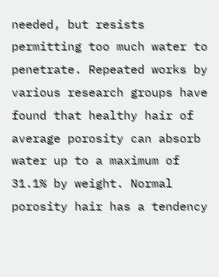needed, but resists permitting too much water to penetrate. Repeated works by various research groups have found that healthy hair of average porosity can absorb water up to a maximum of 31.1% by weight. Normal porosity hair has a tendency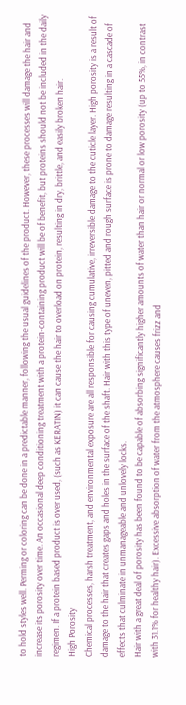to hold styles well. Perming or coloring can be done in a predictable manner, following the usual guidelines of the product. However, these processes will damage the hair and increase its porosity over time. An occasional deep conditioning treatment with a protein-containing product will be of benefit, but proteins should not be included in the daily regimen. If a protein based product is over used, (such as KERATIN) it can cause the hair to overload on protein, resulting in dry, brittle, and easily broken hair.
High Porosity
Chemical processes, harsh treatment, and environmental exposure are all responsible for causing cumulative, irreversible damage to the cuticle layer. High porosity is a result of damage to the hair that creates gaps and holes in the surface of the shaft. Hair with this type of uneven, pitted and rough surface is prone to damage resulting in a cascade of effects that culminate in unmanageable and unlovely locks.
Hair with a great deal of porosity has been found to be capable of absorbing significantly higher amounts of water than hair or normal or low porosity (up to 55%, in contrast with 31.1% for healthy hair). Excessive absorption of water from the atmosphere causes frizz and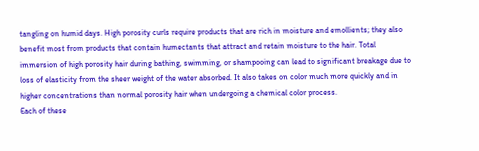tangling on humid days. High porosity curls require products that are rich in moisture and emollients; they also benefit most from products that contain humectants that attract and retain moisture to the hair. Total immersion of high porosity hair during bathing, swimming, or shampooing can lead to significant breakage due to loss of elasticity from the sheer weight of the water absorbed. It also takes on color much more quickly and in higher concentrations than normal porosity hair when undergoing a chemical color process.
Each of these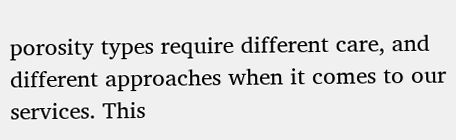porosity types require different care, and different approaches when it comes to our services. This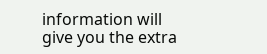information will give you the extra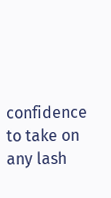confidence to take on any lash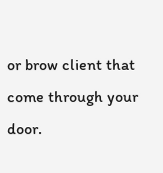or brow client that come through your door.